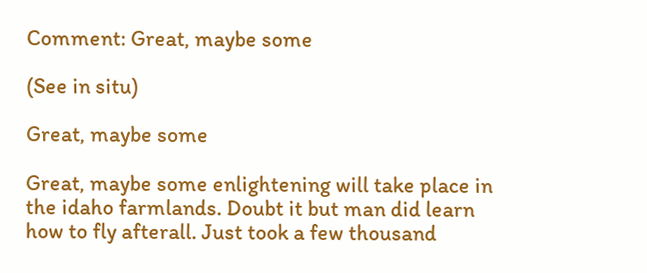Comment: Great, maybe some

(See in situ)

Great, maybe some

Great, maybe some enlightening will take place in the idaho farmlands. Doubt it but man did learn how to fly afterall. Just took a few thousand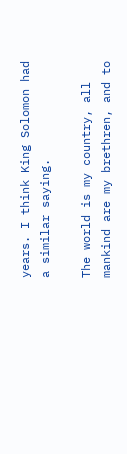years. I think King Solomon had a similar saying.

The world is my country, all mankind are my brethren, and to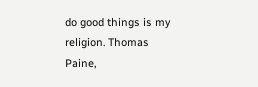do good things is my religion. Thomas Paine,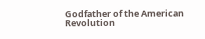Godfather of the American Revolution